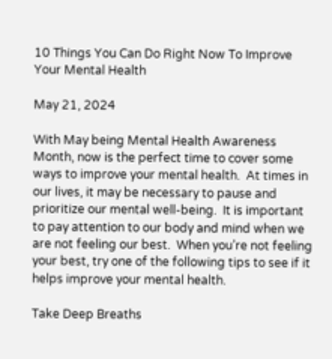10 Things You Can Do Right Now To Improve Your Mental Health

May 21, 2024

With May being Mental Health Awareness Month, now is the perfect time to cover some ways to improve your mental health.  At times in our lives, it may be necessary to pause and prioritize our mental well-being.  It is important to pay attention to our body and mind when we are not feeling our best.  When you’re not feeling your best, try one of the following tips to see if it helps improve your mental health.

Take Deep Breaths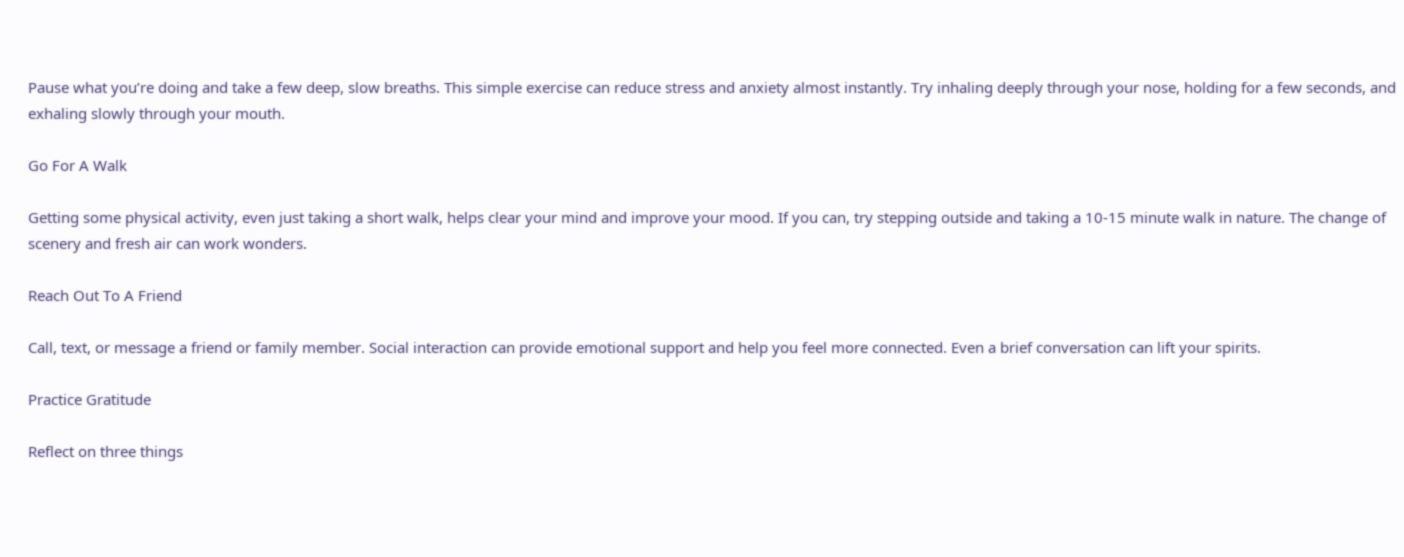Pause what you’re doing and take a few deep, slow breaths. This simple exercise can reduce stress and anxiety almost instantly. Try inhaling deeply through your nose, holding for a few seconds, and exhaling slowly through your mouth.

Go For A Walk

Getting some physical activity, even just taking a short walk, helps clear your mind and improve your mood. If you can, try stepping outside and taking a 10-15 minute walk in nature. The change of scenery and fresh air can work wonders.

Reach Out To A Friend

Call, text, or message a friend or family member. Social interaction can provide emotional support and help you feel more connected. Even a brief conversation can lift your spirits.

Practice Gratitude

Reflect on three things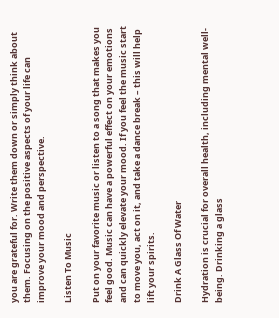you are grateful for. Write them down or simply think about them. Focusing on the positive aspects of your life can improve your mood and perspective.

Listen To Music

Put on your favorite music or listen to a song that makes you feel good. Music can have a powerful effect on your emotions and can quickly elevate your mood. If you feel the music start to move you, act on it, and take a dance break – this will help lift your spirits.

Drink A Glass Of Water

Hydration is crucial for overall health, including mental well-being. Drinking a glass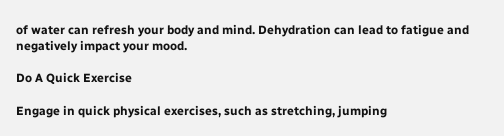of water can refresh your body and mind. Dehydration can lead to fatigue and negatively impact your mood.

Do A Quick Exercise

Engage in quick physical exercises, such as stretching, jumping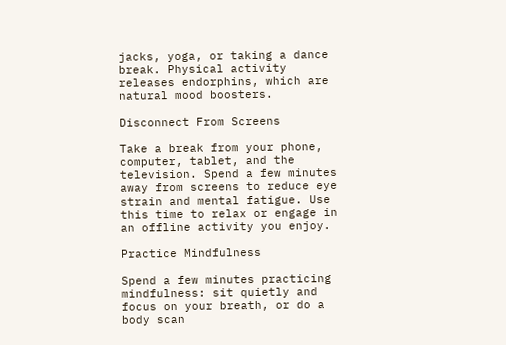jacks, yoga, or taking a dance break. Physical activity releases endorphins, which are natural mood boosters.

Disconnect From Screens

Take a break from your phone, computer, tablet, and the television. Spend a few minutes away from screens to reduce eye strain and mental fatigue. Use this time to relax or engage in an offline activity you enjoy.

Practice Mindfulness

Spend a few minutes practicing mindfulness: sit quietly and focus on your breath, or do a body scan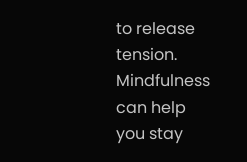to release tension. Mindfulness can help you stay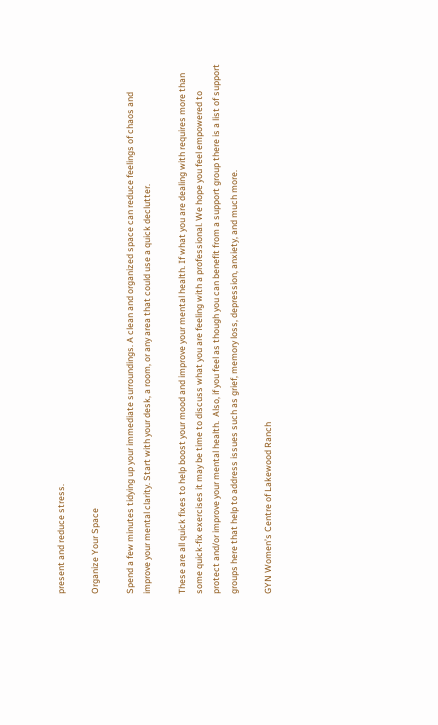present and reduce stress.

Organize Your Space

Spend a few minutes tidying up your immediate surroundings. A clean and organized space can reduce feelings of chaos and improve your mental clarity. Start with your desk, a room, or any area that could use a quick declutter.

These are all quick fixes to help boost your mood and improve your mental health. If what you are dealing with requires more than some quick-fix exercises it may be time to discuss what you are feeling with a professional. We hope you feel empowered to protect and/or improve your mental health.  Also, if you feel as though you can benefit from a support group there is a list of support groups here that help to address issues such as grief, memory loss, depression, anxiety, and much more.

GYN Women’s Centre of Lakewood Ranch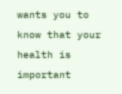wants you to know that your health is important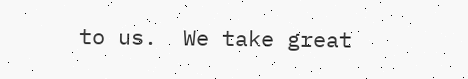to us.  We take great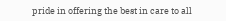pride in offering the best in care to all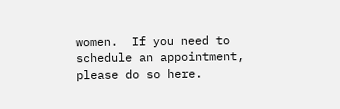women.  If you need to schedule an appointment, please do so here.